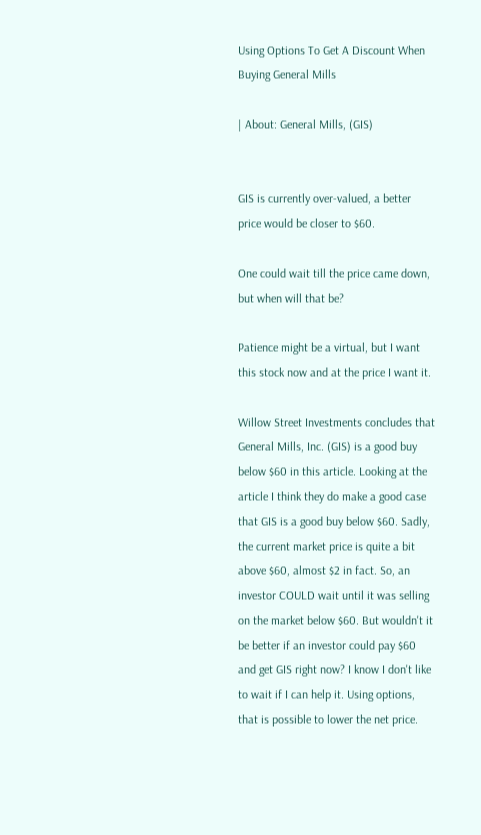Using Options To Get A Discount When Buying General Mills

| About: General Mills, (GIS)


GIS is currently over-valued, a better price would be closer to $60.

One could wait till the price came down, but when will that be?

Patience might be a virtual, but I want this stock now and at the price I want it.

Willow Street Investments concludes that General Mills, Inc. (GIS) is a good buy below $60 in this article. Looking at the article I think they do make a good case that GIS is a good buy below $60. Sadly, the current market price is quite a bit above $60, almost $2 in fact. So, an investor COULD wait until it was selling on the market below $60. But wouldn't it be better if an investor could pay $60 and get GIS right now? I know I don't like to wait if I can help it. Using options, that is possible to lower the net price.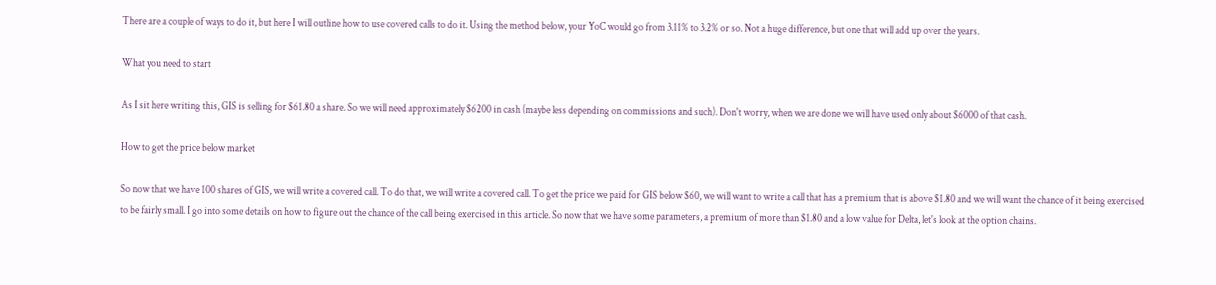There are a couple of ways to do it, but here I will outline how to use covered calls to do it. Using the method below, your YoC would go from 3.11% to 3.2% or so. Not a huge difference, but one that will add up over the years.

What you need to start

As I sit here writing this, GIS is selling for $61.80 a share. So we will need approximately $6200 in cash (maybe less depending on commissions and such). Don't worry, when we are done we will have used only about $6000 of that cash.

How to get the price below market

So now that we have 100 shares of GIS, we will write a covered call. To do that, we will write a covered call. To get the price we paid for GIS below $60, we will want to write a call that has a premium that is above $1.80 and we will want the chance of it being exercised to be fairly small. I go into some details on how to figure out the chance of the call being exercised in this article. So now that we have some parameters, a premium of more than $1.80 and a low value for Delta, let's look at the option chains.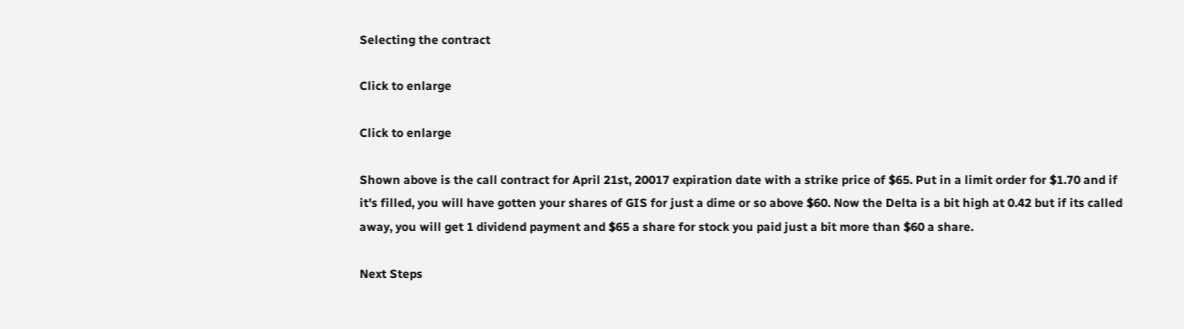Selecting the contract

Click to enlarge

Click to enlarge

Shown above is the call contract for April 21st, 20017 expiration date with a strike price of $65. Put in a limit order for $1.70 and if it's filled, you will have gotten your shares of GIS for just a dime or so above $60. Now the Delta is a bit high at 0.42 but if its called away, you will get 1 dividend payment and $65 a share for stock you paid just a bit more than $60 a share.

Next Steps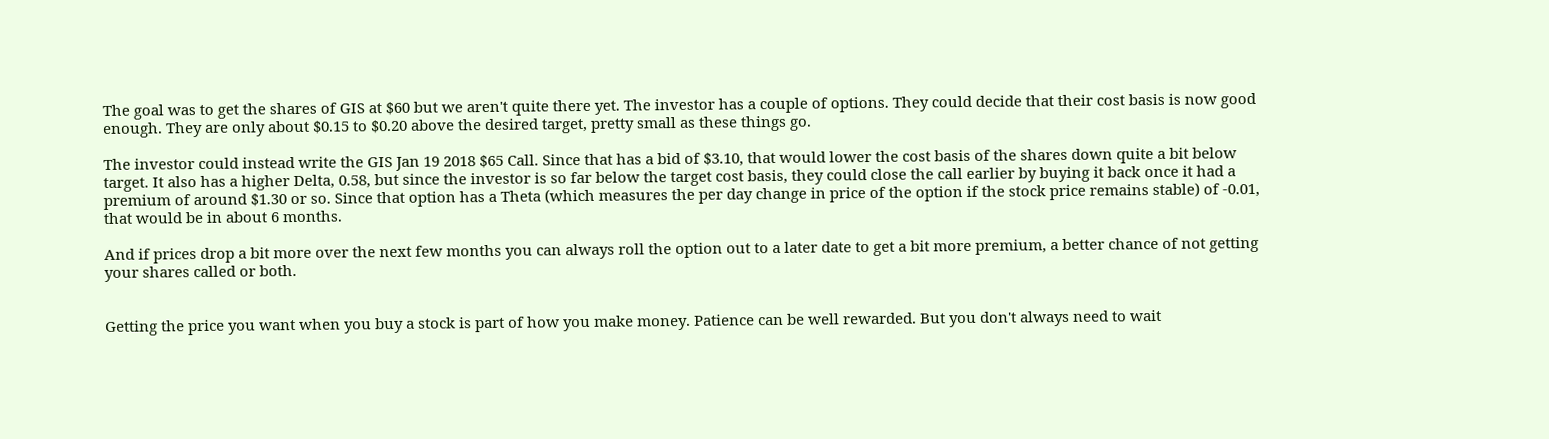The goal was to get the shares of GIS at $60 but we aren't quite there yet. The investor has a couple of options. They could decide that their cost basis is now good enough. They are only about $0.15 to $0.20 above the desired target, pretty small as these things go.

The investor could instead write the GIS Jan 19 2018 $65 Call. Since that has a bid of $3.10, that would lower the cost basis of the shares down quite a bit below target. It also has a higher Delta, 0.58, but since the investor is so far below the target cost basis, they could close the call earlier by buying it back once it had a premium of around $1.30 or so. Since that option has a Theta (which measures the per day change in price of the option if the stock price remains stable) of -0.01, that would be in about 6 months.

And if prices drop a bit more over the next few months you can always roll the option out to a later date to get a bit more premium, a better chance of not getting your shares called or both.


Getting the price you want when you buy a stock is part of how you make money. Patience can be well rewarded. But you don't always need to wait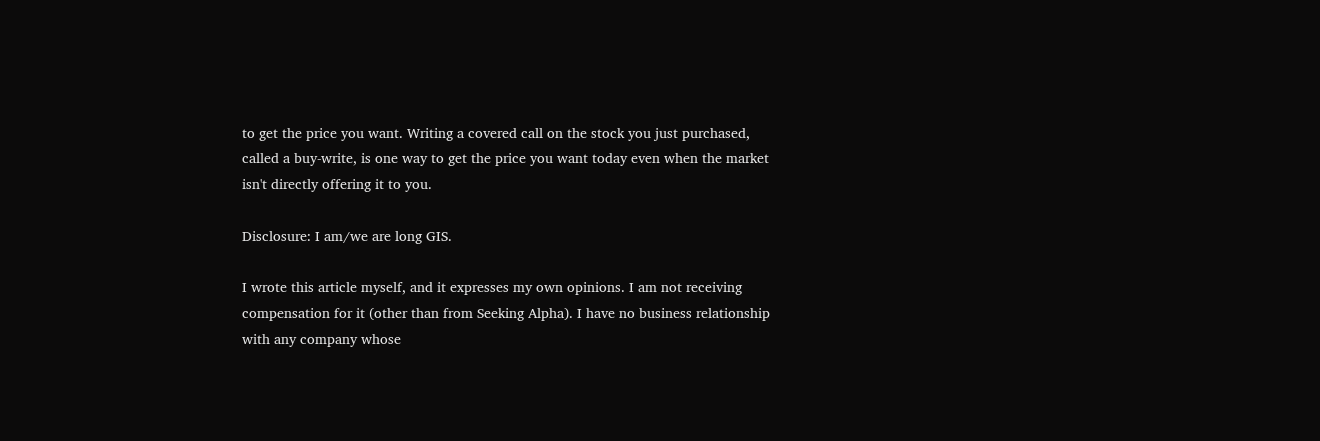to get the price you want. Writing a covered call on the stock you just purchased, called a buy-write, is one way to get the price you want today even when the market isn't directly offering it to you.

Disclosure: I am/we are long GIS.

I wrote this article myself, and it expresses my own opinions. I am not receiving compensation for it (other than from Seeking Alpha). I have no business relationship with any company whose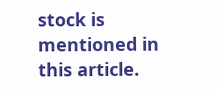stock is mentioned in this article.